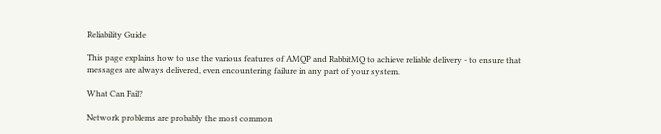Reliability Guide

This page explains how to use the various features of AMQP and RabbitMQ to achieve reliable delivery - to ensure that messages are always delivered, even encountering failure in any part of your system.

What Can Fail?

Network problems are probably the most common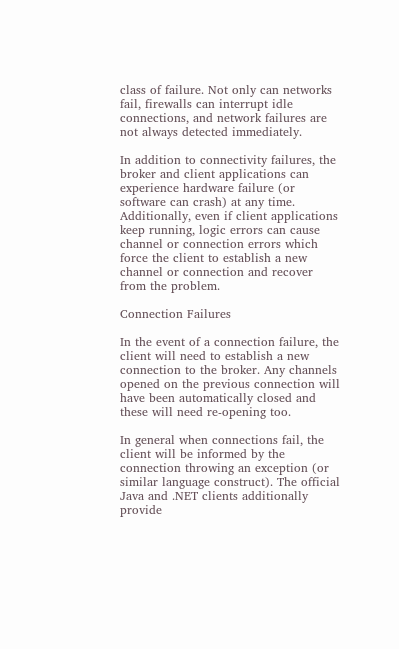class of failure. Not only can networks fail, firewalls can interrupt idle connections, and network failures are not always detected immediately.

In addition to connectivity failures, the broker and client applications can experience hardware failure (or software can crash) at any time. Additionally, even if client applications keep running, logic errors can cause channel or connection errors which force the client to establish a new channel or connection and recover from the problem.

Connection Failures

In the event of a connection failure, the client will need to establish a new connection to the broker. Any channels opened on the previous connection will have been automatically closed and these will need re-opening too.

In general when connections fail, the client will be informed by the connection throwing an exception (or similar language construct). The official Java and .NET clients additionally provide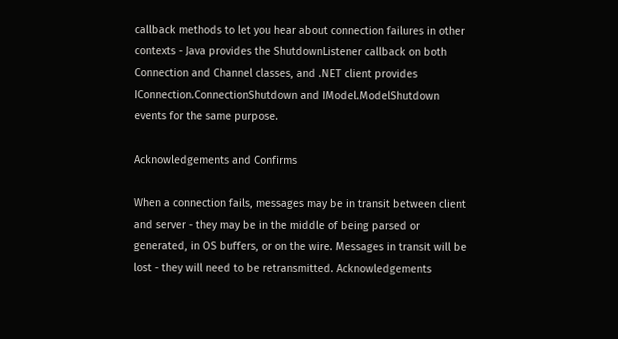callback methods to let you hear about connection failures in other contexts - Java provides the ShutdownListener callback on both Connection and Channel classes, and .NET client provides IConnection.ConnectionShutdown and IModel.ModelShutdown events for the same purpose.

Acknowledgements and Confirms

When a connection fails, messages may be in transit between client and server - they may be in the middle of being parsed or generated, in OS buffers, or on the wire. Messages in transit will be lost - they will need to be retransmitted. Acknowledgements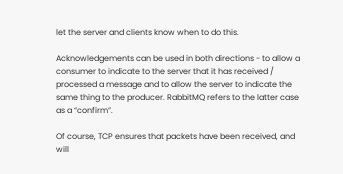let the server and clients know when to do this.

Acknowledgements can be used in both directions - to allow a consumer to indicate to the server that it has received / processed a message and to allow the server to indicate the same thing to the producer. RabbitMQ refers to the latter case as a “confirm”.

Of course, TCP ensures that packets have been received, and will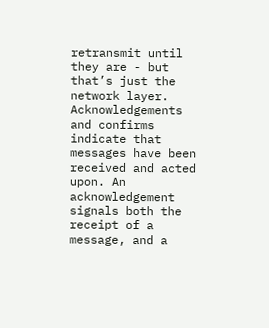retransmit until they are - but that’s just the network layer. Acknowledgements and confirms indicate that messages have been received and acted upon. An acknowledgement signals both the receipt of a message, and a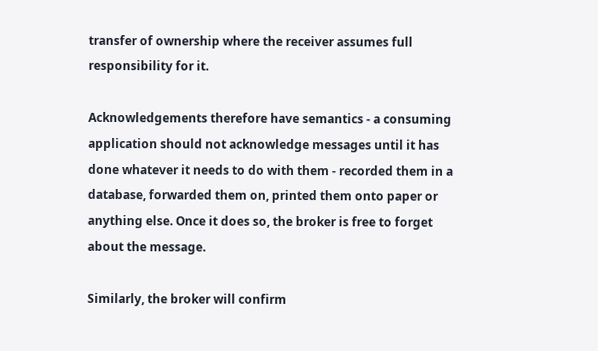transfer of ownership where the receiver assumes full responsibility for it.

Acknowledgements therefore have semantics - a consuming application should not acknowledge messages until it has done whatever it needs to do with them - recorded them in a database, forwarded them on, printed them onto paper or anything else. Once it does so, the broker is free to forget about the message.

Similarly, the broker will confirm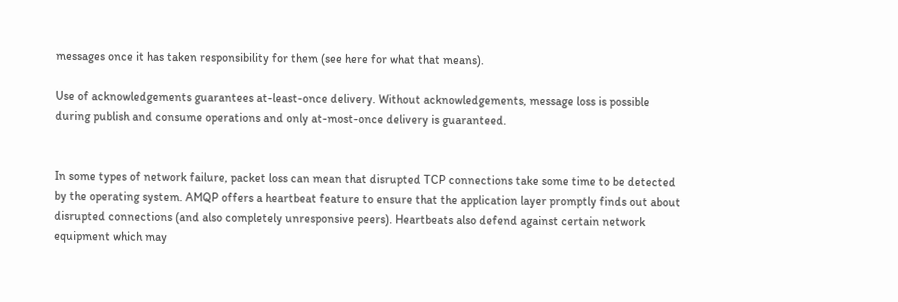messages once it has taken responsibility for them (see here for what that means).

Use of acknowledgements guarantees at-least-once delivery. Without acknowledgements, message loss is possible during publish and consume operations and only at-most-once delivery is guaranteed.


In some types of network failure, packet loss can mean that disrupted TCP connections take some time to be detected by the operating system. AMQP offers a heartbeat feature to ensure that the application layer promptly finds out about disrupted connections (and also completely unresponsive peers). Heartbeats also defend against certain network equipment which may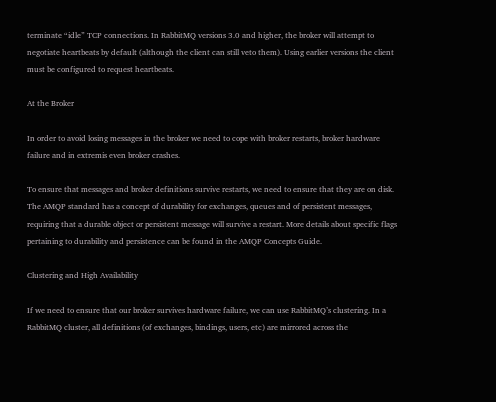terminate “idle” TCP connections. In RabbitMQ versions 3.0 and higher, the broker will attempt to negotiate heartbeats by default (although the client can still veto them). Using earlier versions the client must be configured to request heartbeats.

At the Broker

In order to avoid losing messages in the broker we need to cope with broker restarts, broker hardware failure and in extremis even broker crashes.

To ensure that messages and broker definitions survive restarts, we need to ensure that they are on disk. The AMQP standard has a concept of durability for exchanges, queues and of persistent messages, requiring that a durable object or persistent message will survive a restart. More details about specific flags pertaining to durability and persistence can be found in the AMQP Concepts Guide.

Clustering and High Availability

If we need to ensure that our broker survives hardware failure, we can use RabbitMQ’s clustering. In a RabbitMQ cluster, all definitions (of exchanges, bindings, users, etc) are mirrored across the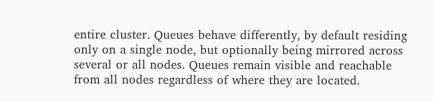entire cluster. Queues behave differently, by default residing only on a single node, but optionally being mirrored across several or all nodes. Queues remain visible and reachable from all nodes regardless of where they are located.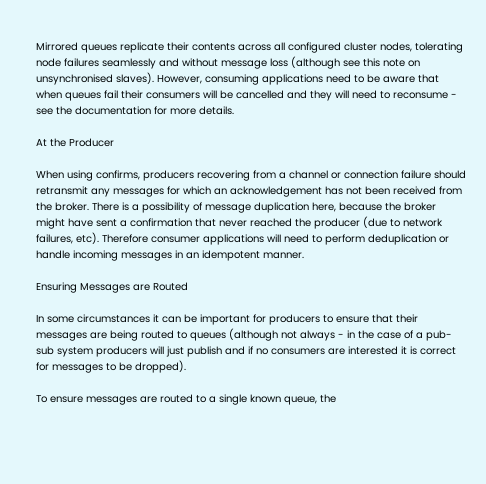Mirrored queues replicate their contents across all configured cluster nodes, tolerating node failures seamlessly and without message loss (although see this note on unsynchronised slaves). However, consuming applications need to be aware that when queues fail their consumers will be cancelled and they will need to reconsume - see the documentation for more details.

At the Producer

When using confirms, producers recovering from a channel or connection failure should retransmit any messages for which an acknowledgement has not been received from the broker. There is a possibility of message duplication here, because the broker might have sent a confirmation that never reached the producer (due to network failures, etc). Therefore consumer applications will need to perform deduplication or handle incoming messages in an idempotent manner.

Ensuring Messages are Routed

In some circumstances it can be important for producers to ensure that their messages are being routed to queues (although not always - in the case of a pub-sub system producers will just publish and if no consumers are interested it is correct for messages to be dropped).

To ensure messages are routed to a single known queue, the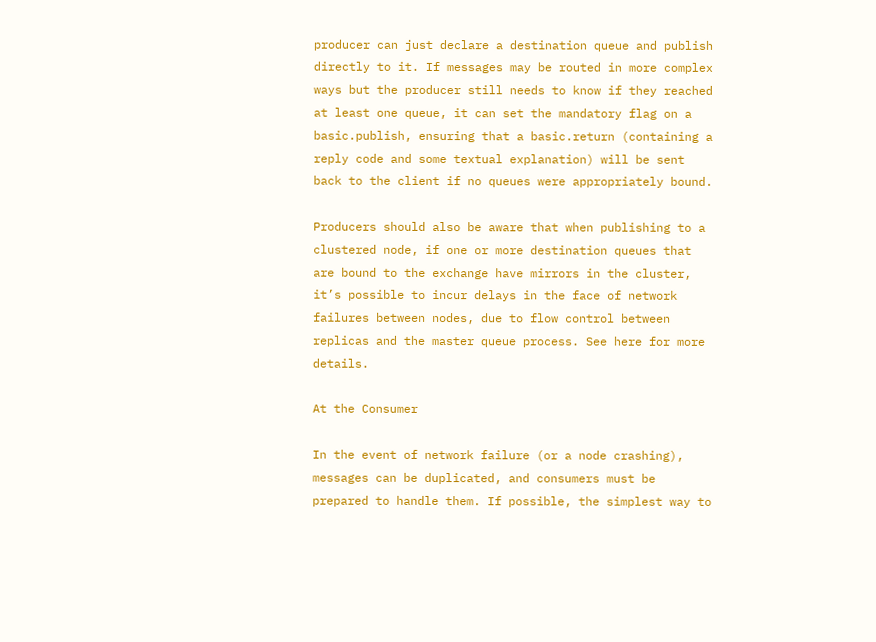producer can just declare a destination queue and publish directly to it. If messages may be routed in more complex ways but the producer still needs to know if they reached at least one queue, it can set the mandatory flag on a basic.publish, ensuring that a basic.return (containing a reply code and some textual explanation) will be sent back to the client if no queues were appropriately bound.

Producers should also be aware that when publishing to a clustered node, if one or more destination queues that are bound to the exchange have mirrors in the cluster, it’s possible to incur delays in the face of network failures between nodes, due to flow control between replicas and the master queue process. See here for more details.

At the Consumer

In the event of network failure (or a node crashing), messages can be duplicated, and consumers must be prepared to handle them. If possible, the simplest way to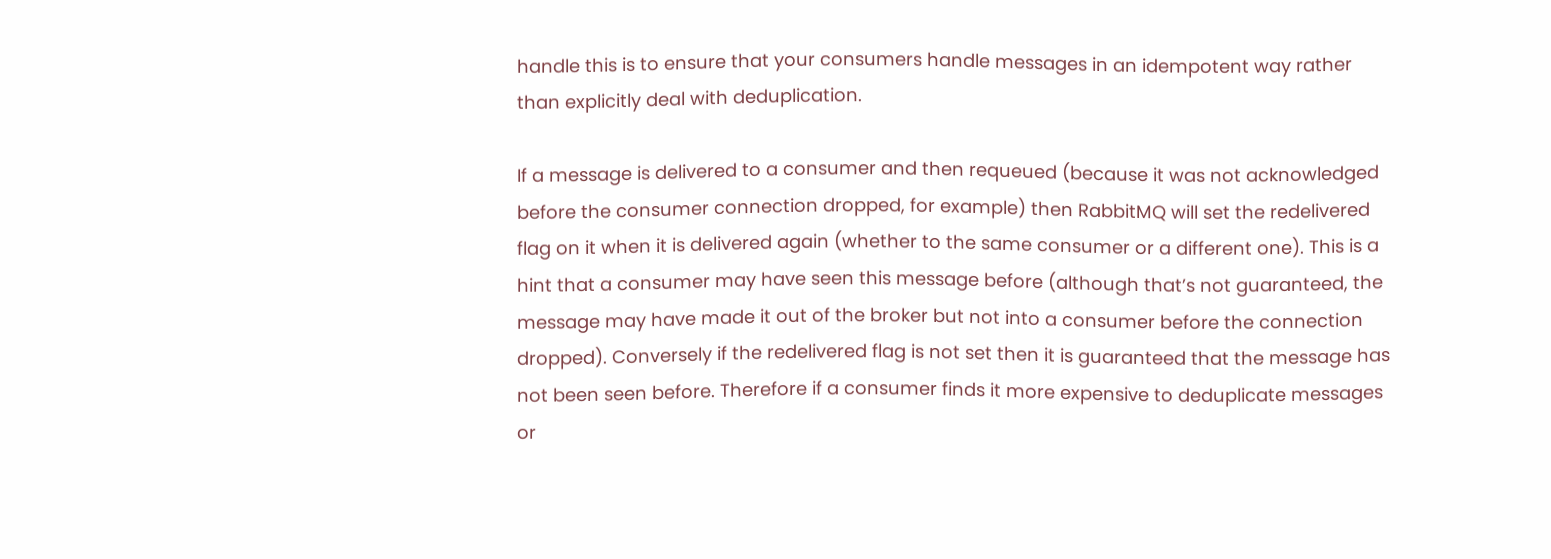handle this is to ensure that your consumers handle messages in an idempotent way rather than explicitly deal with deduplication.

If a message is delivered to a consumer and then requeued (because it was not acknowledged before the consumer connection dropped, for example) then RabbitMQ will set the redelivered flag on it when it is delivered again (whether to the same consumer or a different one). This is a hint that a consumer may have seen this message before (although that’s not guaranteed, the message may have made it out of the broker but not into a consumer before the connection dropped). Conversely if the redelivered flag is not set then it is guaranteed that the message has not been seen before. Therefore if a consumer finds it more expensive to deduplicate messages or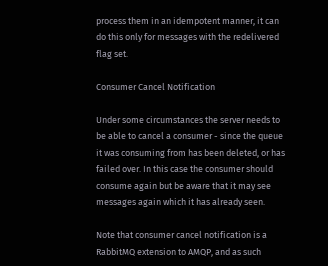process them in an idempotent manner, it can do this only for messages with the redelivered flag set.

Consumer Cancel Notification

Under some circumstances the server needs to be able to cancel a consumer - since the queue it was consuming from has been deleted, or has failed over. In this case the consumer should consume again but be aware that it may see messages again which it has already seen.

Note that consumer cancel notification is a RabbitMQ extension to AMQP, and as such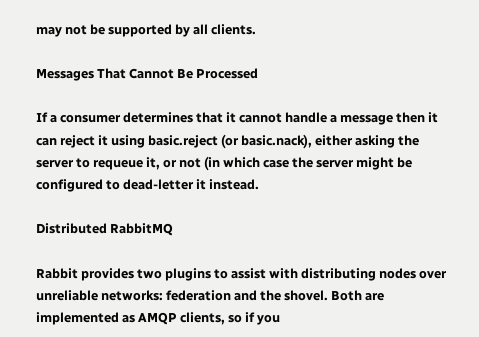may not be supported by all clients.

Messages That Cannot Be Processed

If a consumer determines that it cannot handle a message then it can reject it using basic.reject (or basic.nack), either asking the server to requeue it, or not (in which case the server might be configured to dead-letter it instead.

Distributed RabbitMQ

Rabbit provides two plugins to assist with distributing nodes over unreliable networks: federation and the shovel. Both are implemented as AMQP clients, so if you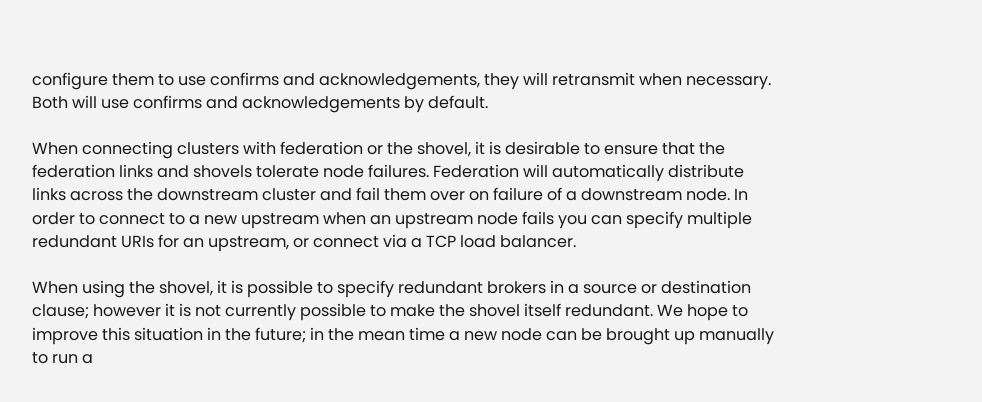configure them to use confirms and acknowledgements, they will retransmit when necessary. Both will use confirms and acknowledgements by default.

When connecting clusters with federation or the shovel, it is desirable to ensure that the federation links and shovels tolerate node failures. Federation will automatically distribute links across the downstream cluster and fail them over on failure of a downstream node. In order to connect to a new upstream when an upstream node fails you can specify multiple redundant URIs for an upstream, or connect via a TCP load balancer.

When using the shovel, it is possible to specify redundant brokers in a source or destination clause; however it is not currently possible to make the shovel itself redundant. We hope to improve this situation in the future; in the mean time a new node can be brought up manually to run a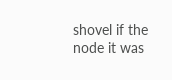shovel if the node it was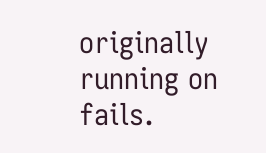originally running on fails.